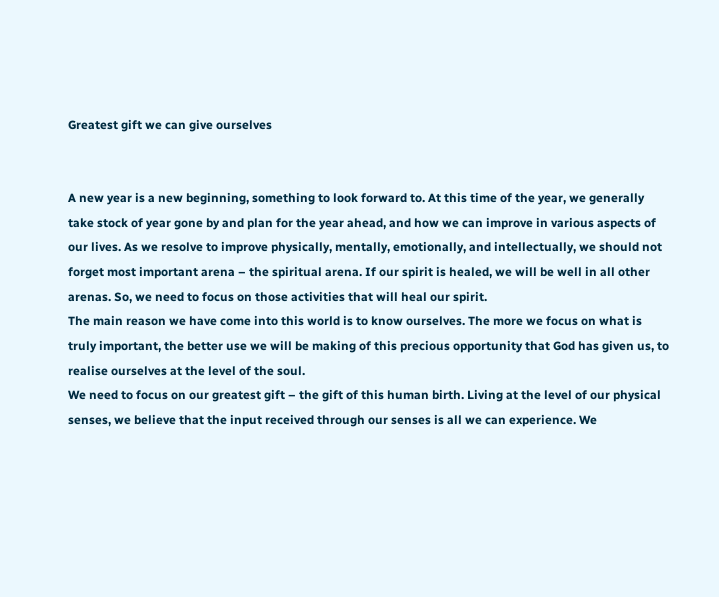Greatest gift we can give ourselves


A new year is a new beginning, something to look forward to. At this time of the year, we generally take stock of year gone by and plan for the year ahead, and how we can improve in various aspects of our lives. As we resolve to improve physically, mentally, emotionally, and intellectually, we should not forget most important arena – the spiritual arena. If our spirit is healed, we will be well in all other arenas. So, we need to focus on those activities that will heal our spirit.
The main reason we have come into this world is to know ourselves. The more we focus on what is truly important, the better use we will be making of this precious opportunity that God has given us, to realise ourselves at the level of the soul.
We need to focus on our greatest gift – the gift of this human birth. Living at the level of our physical senses, we believe that the input received through our senses is all we can experience. We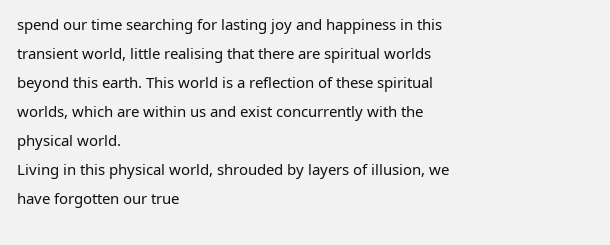spend our time searching for lasting joy and happiness in this transient world, little realising that there are spiritual worlds beyond this earth. This world is a reflection of these spiritual worlds, which are within us and exist concurrently with the physical world.
Living in this physical world, shrouded by layers of illusion, we have forgotten our true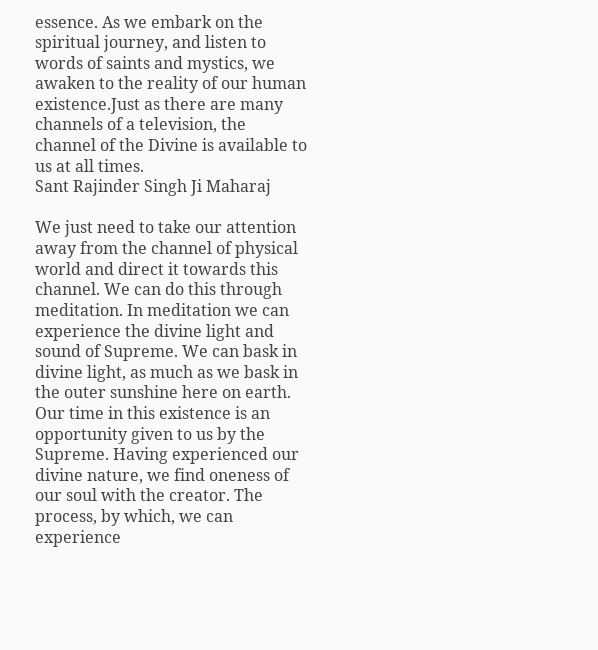essence. As we embark on the spiritual journey, and listen to words of saints and mystics, we awaken to the reality of our human existence.Just as there are many channels of a television, the channel of the Divine is available to us at all times.
Sant Rajinder Singh Ji Maharaj

We just need to take our attention away from the channel of physical world and direct it towards this channel. We can do this through meditation. In meditation we can experience the divine light and sound of Supreme. We can bask in divine light, as much as we bask in the outer sunshine here on earth.
Our time in this existence is an opportunity given to us by the Supreme. Having experienced our divine nature, we find oneness of our soul with the creator. The process, by which, we can experience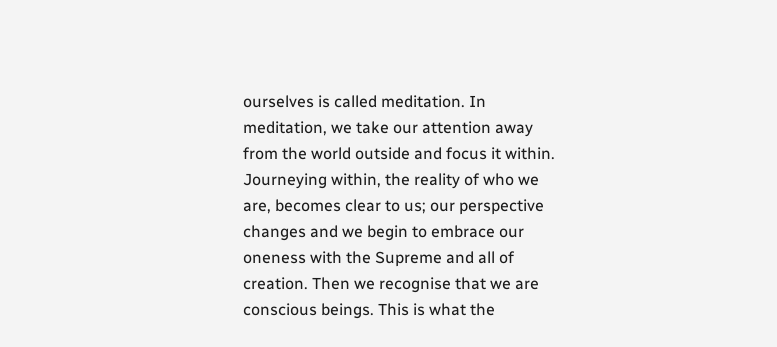ourselves is called meditation. In meditation, we take our attention away from the world outside and focus it within. Journeying within, the reality of who we are, becomes clear to us; our perspective changes and we begin to embrace our oneness with the Supreme and all of creation. Then we recognise that we are conscious beings. This is what the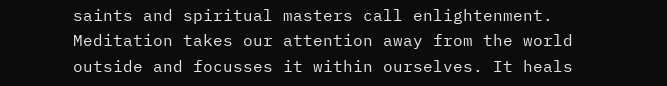saints and spiritual masters call enlightenment.
Meditation takes our attention away from the world outside and focusses it within ourselves. It heals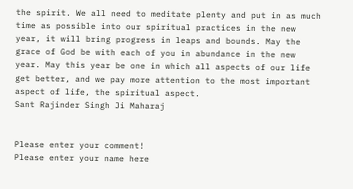the spirit. We all need to meditate plenty and put in as much time as possible into our spiritual practices in the new year, it will bring progress in leaps and bounds. May the grace of God be with each of you in abundance in the new year. May this year be one in which all aspects of our life get better, and we pay more attention to the most important aspect of life, the spiritual aspect.
Sant Rajinder Singh Ji Maharaj


Please enter your comment!
Please enter your name here